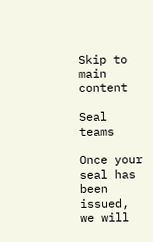Skip to main content

Seal teams

Once your seal has been issued, we will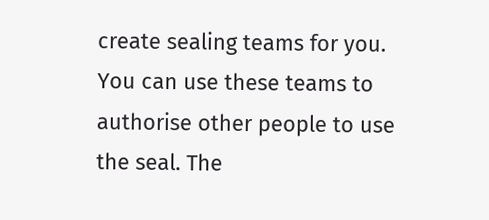create sealing teams for you. You can use these teams to authorise other people to use the seal. The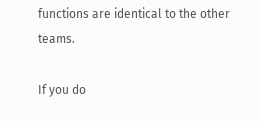functions are identical to the other teams.

If you do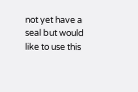not yet have a seal but would like to use this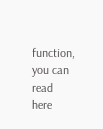function, you can read here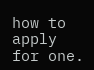how to apply for one.